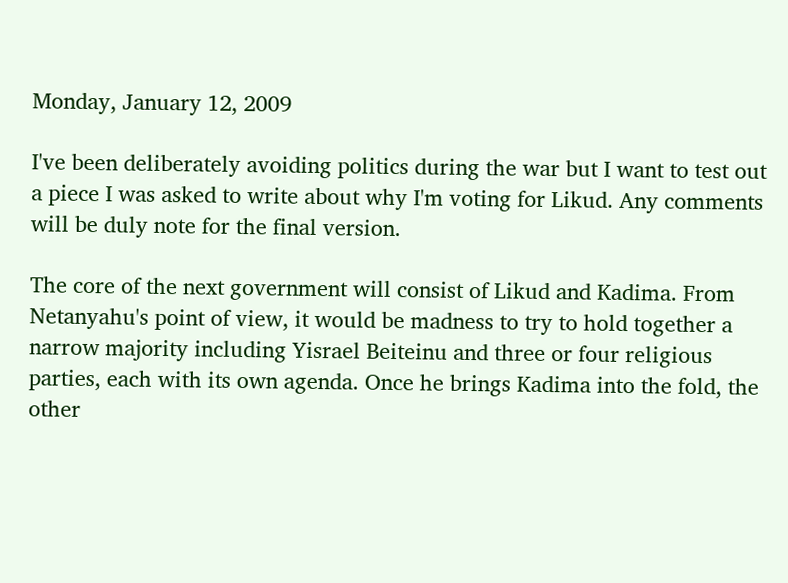Monday, January 12, 2009

I've been deliberately avoiding politics during the war but I want to test out a piece I was asked to write about why I'm voting for Likud. Any comments will be duly note for the final version.

The core of the next government will consist of Likud and Kadima. From Netanyahu's point of view, it would be madness to try to hold together a narrow majority including Yisrael Beiteinu and three or four religious parties, each with its own agenda. Once he brings Kadima into the fold, the other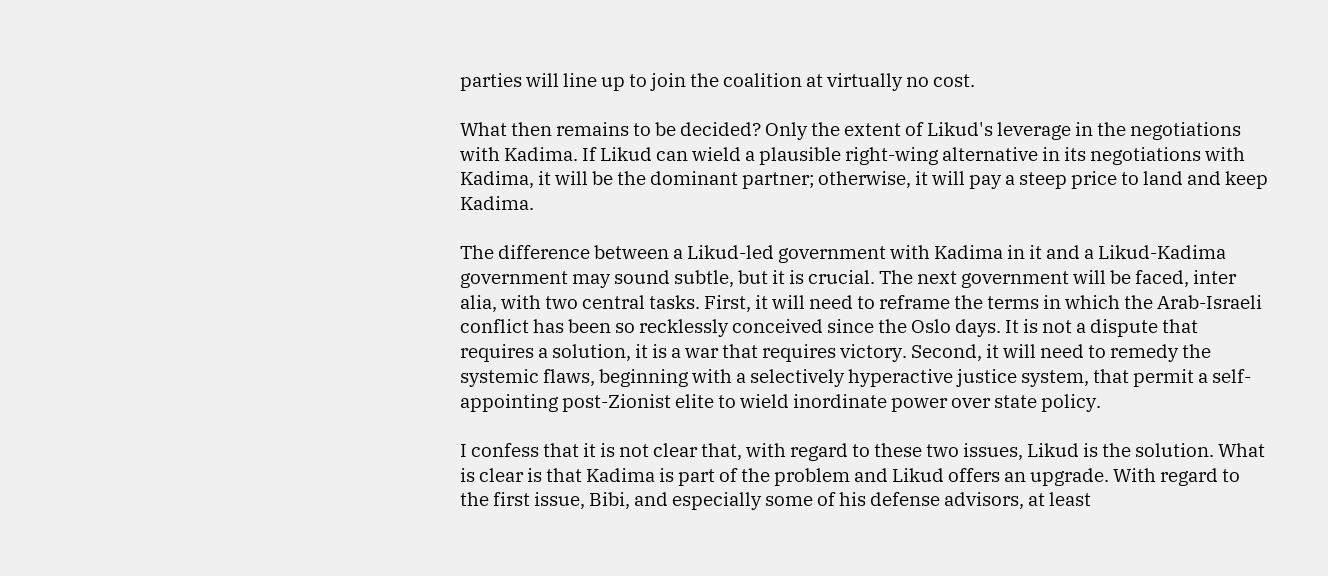parties will line up to join the coalition at virtually no cost.

What then remains to be decided? Only the extent of Likud's leverage in the negotiations with Kadima. If Likud can wield a plausible right-wing alternative in its negotiations with Kadima, it will be the dominant partner; otherwise, it will pay a steep price to land and keep Kadima.

The difference between a Likud-led government with Kadima in it and a Likud-Kadima government may sound subtle, but it is crucial. The next government will be faced, inter alia, with two central tasks. First, it will need to reframe the terms in which the Arab-Israeli conflict has been so recklessly conceived since the Oslo days. It is not a dispute that requires a solution, it is a war that requires victory. Second, it will need to remedy the systemic flaws, beginning with a selectively hyperactive justice system, that permit a self-appointing post-Zionist elite to wield inordinate power over state policy.

I confess that it is not clear that, with regard to these two issues, Likud is the solution. What is clear is that Kadima is part of the problem and Likud offers an upgrade. With regard to the first issue, Bibi, and especially some of his defense advisors, at least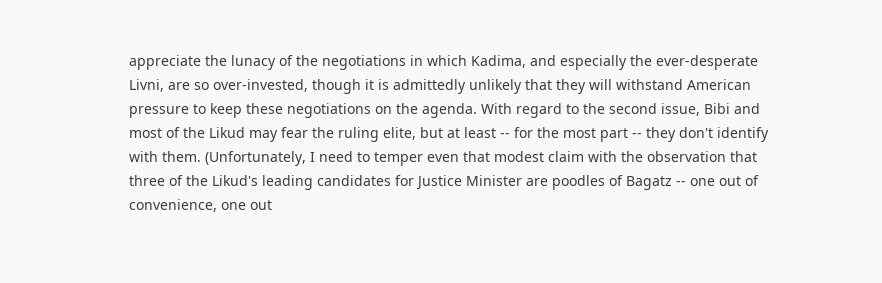appreciate the lunacy of the negotiations in which Kadima, and especially the ever-desperate Livni, are so over-invested, though it is admittedly unlikely that they will withstand American pressure to keep these negotiations on the agenda. With regard to the second issue, Bibi and most of the Likud may fear the ruling elite, but at least -- for the most part -- they don't identify with them. (Unfortunately, I need to temper even that modest claim with the observation that three of the Likud's leading candidates for Justice Minister are poodles of Bagatz -- one out of convenience, one out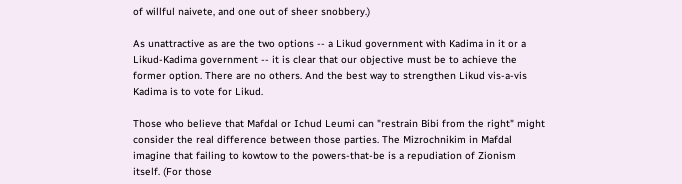of willful naivete, and one out of sheer snobbery.)

As unattractive as are the two options -- a Likud government with Kadima in it or a Likud-Kadima government -- it is clear that our objective must be to achieve the former option. There are no others. And the best way to strengthen Likud vis-a-vis Kadima is to vote for Likud.

Those who believe that Mafdal or Ichud Leumi can "restrain Bibi from the right" might consider the real difference between those parties. The Mizrochnikim in Mafdal imagine that failing to kowtow to the powers-that-be is a repudiation of Zionism itself. (For those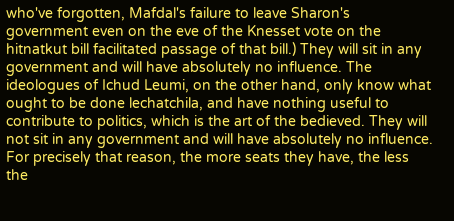who've forgotten, Mafdal's failure to leave Sharon's government even on the eve of the Knesset vote on the hitnatkut bill facilitated passage of that bill.) They will sit in any government and will have absolutely no influence. The ideologues of Ichud Leumi, on the other hand, only know what ought to be done lechatchila, and have nothing useful to contribute to politics, which is the art of the bedieved. They will not sit in any government and will have absolutely no influence. For precisely that reason, the more seats they have, the less the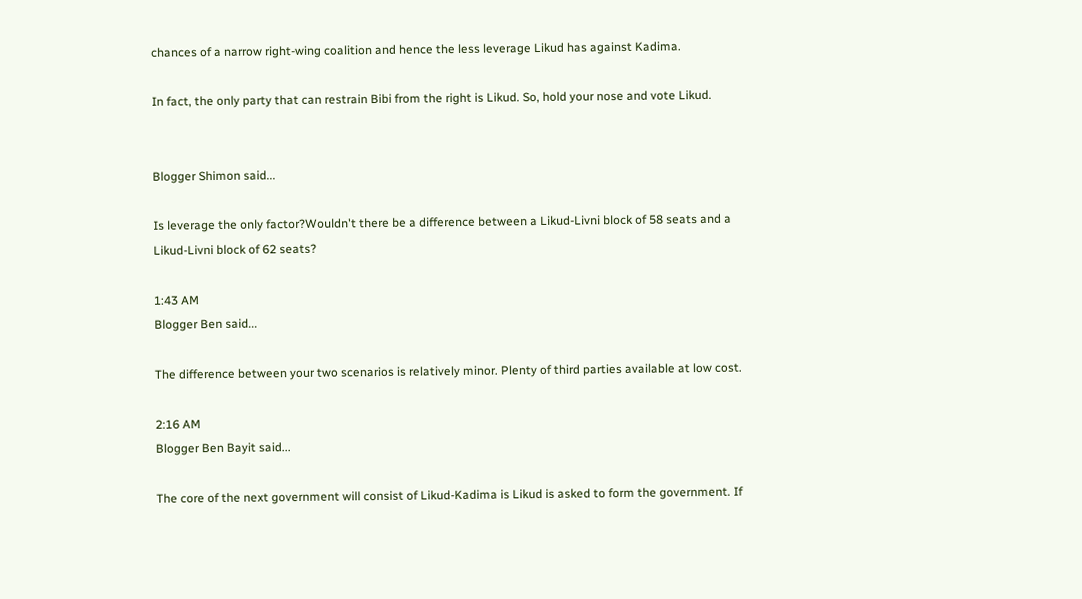chances of a narrow right-wing coalition and hence the less leverage Likud has against Kadima.

In fact, the only party that can restrain Bibi from the right is Likud. So, hold your nose and vote Likud.


Blogger Shimon said...

Is leverage the only factor?Wouldn't there be a difference between a Likud-Livni block of 58 seats and a Likud-Livni block of 62 seats?

1:43 AM
Blogger Ben said...

The difference between your two scenarios is relatively minor. Plenty of third parties available at low cost.

2:16 AM
Blogger Ben Bayit said...

The core of the next government will consist of Likud-Kadima is Likud is asked to form the government. If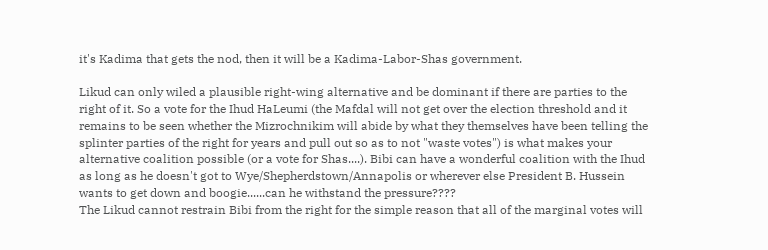it's Kadima that gets the nod, then it will be a Kadima-Labor-Shas government.

Likud can only wiled a plausible right-wing alternative and be dominant if there are parties to the right of it. So a vote for the Ihud HaLeumi (the Mafdal will not get over the election threshold and it remains to be seen whether the Mizrochnikim will abide by what they themselves have been telling the splinter parties of the right for years and pull out so as to not "waste votes") is what makes your alternative coalition possible (or a vote for Shas....). Bibi can have a wonderful coalition with the Ihud as long as he doesn't got to Wye/Shepherdstown/Annapolis or wherever else President B. Hussein wants to get down and boogie......can he withstand the pressure????
The Likud cannot restrain Bibi from the right for the simple reason that all of the marginal votes will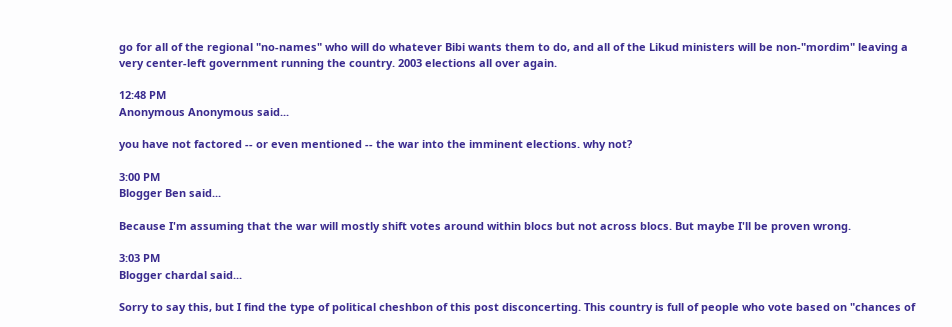go for all of the regional "no-names" who will do whatever Bibi wants them to do, and all of the Likud ministers will be non-"mordim" leaving a very center-left government running the country. 2003 elections all over again.

12:48 PM
Anonymous Anonymous said...

you have not factored -- or even mentioned -- the war into the imminent elections. why not?

3:00 PM
Blogger Ben said...

Because I'm assuming that the war will mostly shift votes around within blocs but not across blocs. But maybe I'll be proven wrong.

3:03 PM
Blogger chardal said...

Sorry to say this, but I find the type of political cheshbon of this post disconcerting. This country is full of people who vote based on "chances of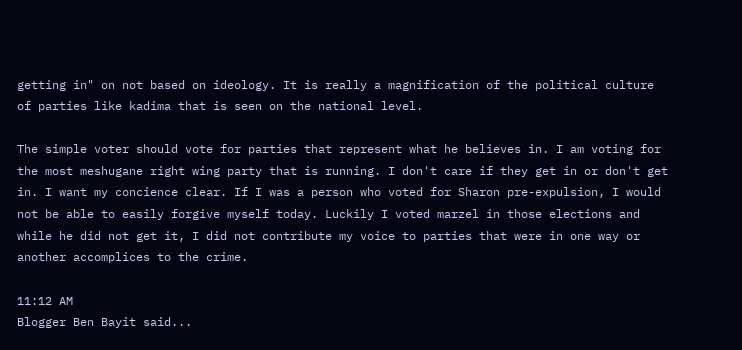getting in" on not based on ideology. It is really a magnification of the political culture of parties like kadima that is seen on the national level.

The simple voter should vote for parties that represent what he believes in. I am voting for the most meshugane right wing party that is running. I don't care if they get in or don't get in. I want my concience clear. If I was a person who voted for Sharon pre-expulsion, I would not be able to easily forgive myself today. Luckily I voted marzel in those elections and while he did not get it, I did not contribute my voice to parties that were in one way or another accomplices to the crime.

11:12 AM
Blogger Ben Bayit said...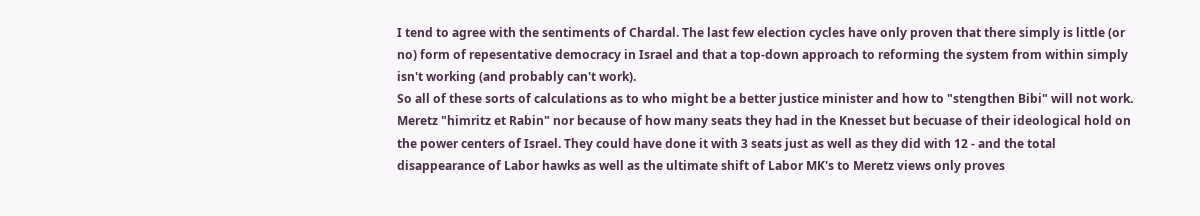I tend to agree with the sentiments of Chardal. The last few election cycles have only proven that there simply is little (or no) form of repesentative democracy in Israel and that a top-down approach to reforming the system from within simply isn't working (and probably can't work).
So all of these sorts of calculations as to who might be a better justice minister and how to "stengthen Bibi" will not work. Meretz "himritz et Rabin" nor because of how many seats they had in the Knesset but becuase of their ideological hold on the power centers of Israel. They could have done it with 3 seats just as well as they did with 12 - and the total disappearance of Labor hawks as well as the ultimate shift of Labor MK's to Meretz views only proves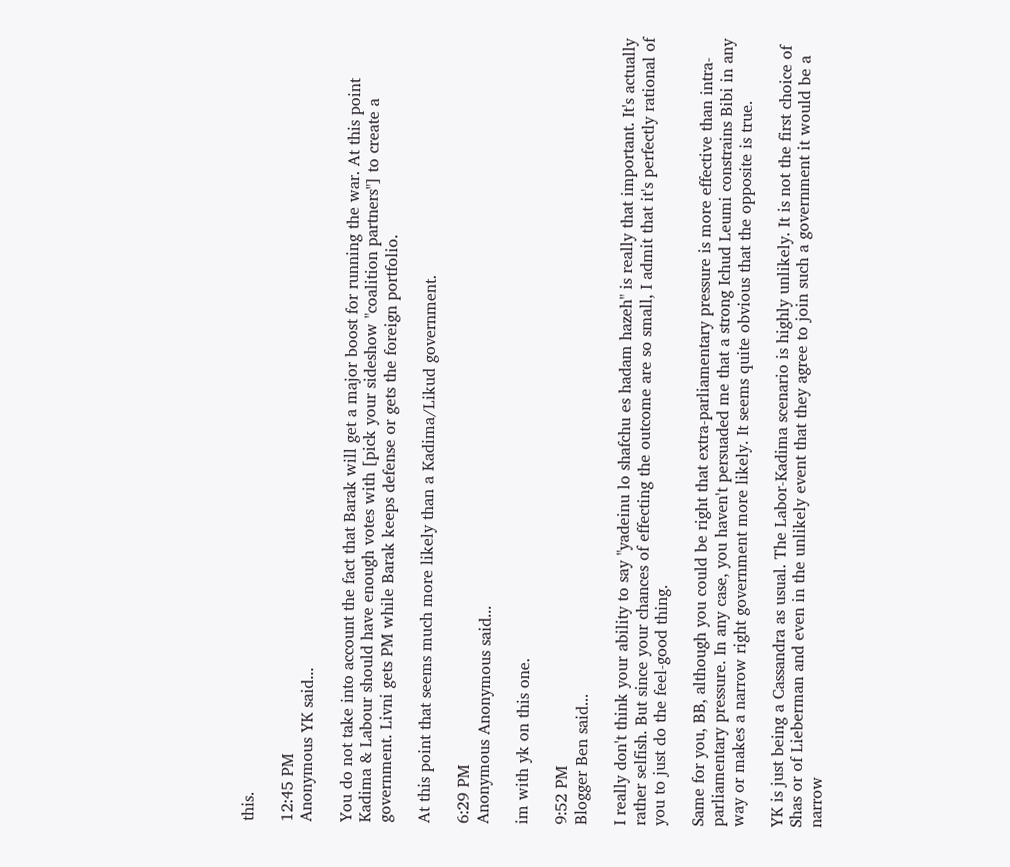this.

12:45 PM
Anonymous YK said...

You do not take into account the fact that Barak will get a major boost for running the war. At this point Kadima & Labour should have enough votes with [pick your sideshow "coalition partners"] to create a government. Livni gets PM while Barak keeps defense or gets the foreign portfolio.

At this point that seems much more likely than a Kadima/Likud government.

6:29 PM
Anonymous Anonymous said...

im with yk on this one.

9:52 PM
Blogger Ben said...

I really don't think your ability to say "yadeinu lo shafchu es hadam hazeh" is really that important. It's actually rather selfish. But since your chances of effecting the outcome are so small, I admit that it's perfectly rational of you to just do the feel-good thing.

Same for you, BB, although you could be right that extra-parliamentary pressure is more effective than intra-parliamentary pressure. In any case, you haven't persuaded me that a strong Ichud Leumi constrains Bibi in any way or makes a narrow right government more likely. It seems quite obvious that the opposite is true.

YK is just being a Cassandra as usual. The Labor-Kadima scenario is highly unlikely. It is not the first choice of Shas or of Lieberman and even in the unlikely event that they agree to join such a government it would be a narrow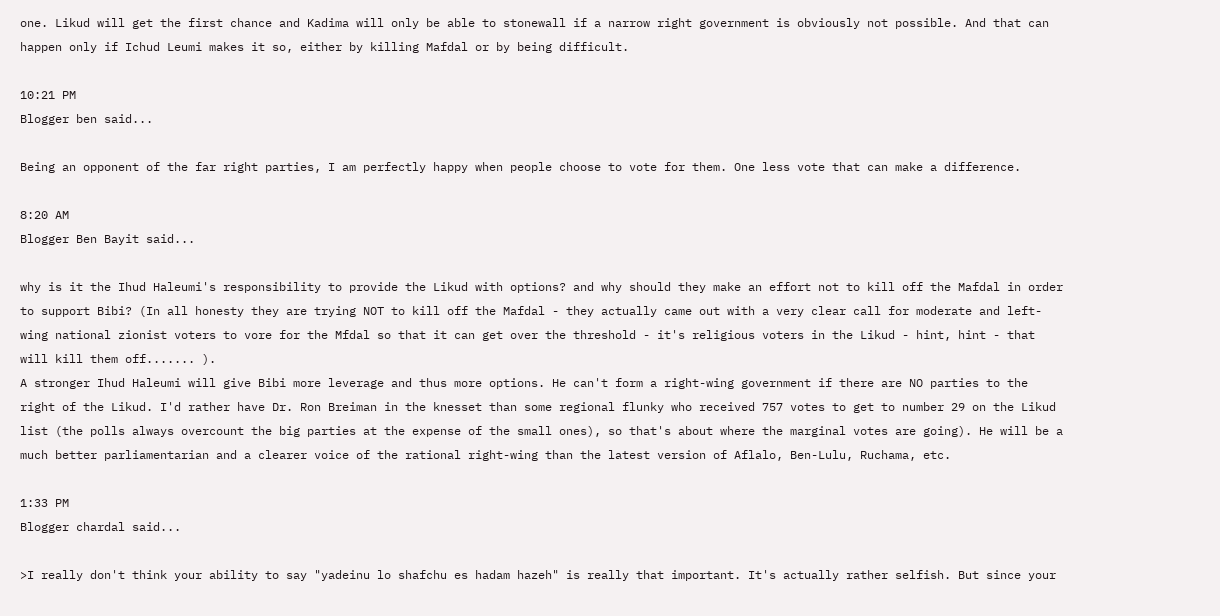one. Likud will get the first chance and Kadima will only be able to stonewall if a narrow right government is obviously not possible. And that can happen only if Ichud Leumi makes it so, either by killing Mafdal or by being difficult.

10:21 PM
Blogger ben said...

Being an opponent of the far right parties, I am perfectly happy when people choose to vote for them. One less vote that can make a difference.

8:20 AM
Blogger Ben Bayit said...

why is it the Ihud Haleumi's responsibility to provide the Likud with options? and why should they make an effort not to kill off the Mafdal in order to support Bibi? (In all honesty they are trying NOT to kill off the Mafdal - they actually came out with a very clear call for moderate and left-wing national zionist voters to vore for the Mfdal so that it can get over the threshold - it's religious voters in the Likud - hint, hint - that will kill them off....... ).
A stronger Ihud Haleumi will give Bibi more leverage and thus more options. He can't form a right-wing government if there are NO parties to the right of the Likud. I'd rather have Dr. Ron Breiman in the knesset than some regional flunky who received 757 votes to get to number 29 on the Likud list (the polls always overcount the big parties at the expense of the small ones), so that's about where the marginal votes are going). He will be a much better parliamentarian and a clearer voice of the rational right-wing than the latest version of Aflalo, Ben-Lulu, Ruchama, etc.

1:33 PM
Blogger chardal said...

>I really don't think your ability to say "yadeinu lo shafchu es hadam hazeh" is really that important. It's actually rather selfish. But since your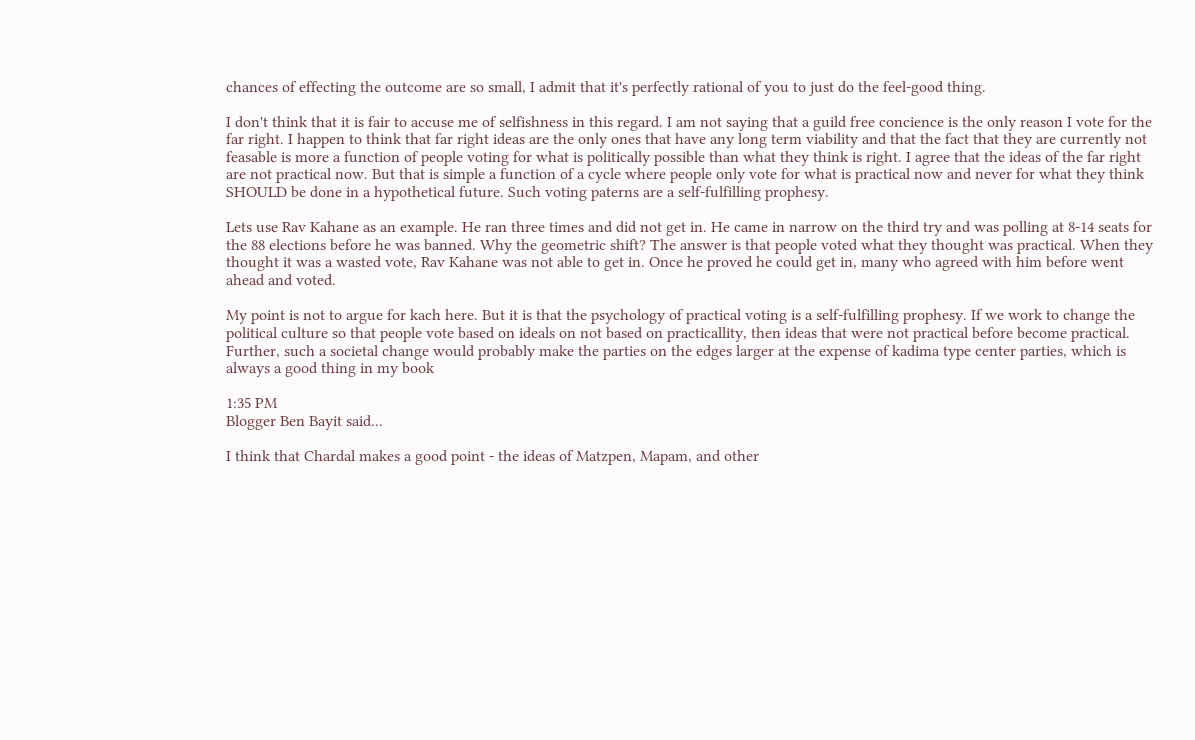chances of effecting the outcome are so small, I admit that it's perfectly rational of you to just do the feel-good thing.

I don't think that it is fair to accuse me of selfishness in this regard. I am not saying that a guild free concience is the only reason I vote for the far right. I happen to think that far right ideas are the only ones that have any long term viability and that the fact that they are currently not feasable is more a function of people voting for what is politically possible than what they think is right. I agree that the ideas of the far right are not practical now. But that is simple a function of a cycle where people only vote for what is practical now and never for what they think SHOULD be done in a hypothetical future. Such voting paterns are a self-fulfilling prophesy.

Lets use Rav Kahane as an example. He ran three times and did not get in. He came in narrow on the third try and was polling at 8-14 seats for the 88 elections before he was banned. Why the geometric shift? The answer is that people voted what they thought was practical. When they thought it was a wasted vote, Rav Kahane was not able to get in. Once he proved he could get in, many who agreed with him before went ahead and voted.

My point is not to argue for kach here. But it is that the psychology of practical voting is a self-fulfilling prophesy. If we work to change the political culture so that people vote based on ideals on not based on practicallity, then ideas that were not practical before become practical. Further, such a societal change would probably make the parties on the edges larger at the expense of kadima type center parties, which is always a good thing in my book

1:35 PM
Blogger Ben Bayit said...

I think that Chardal makes a good point - the ideas of Matzpen, Mapam, and other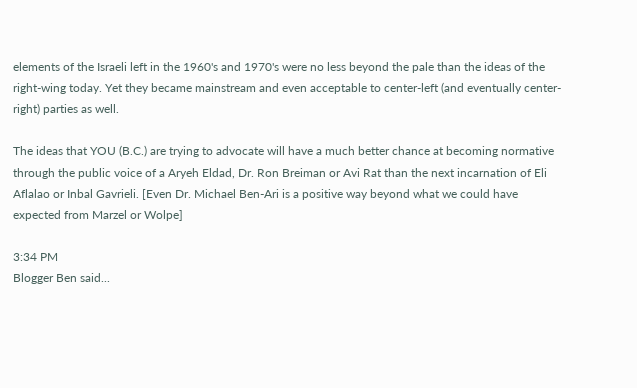elements of the Israeli left in the 1960's and 1970's were no less beyond the pale than the ideas of the right-wing today. Yet they became mainstream and even acceptable to center-left (and eventually center-right) parties as well.

The ideas that YOU (B.C.) are trying to advocate will have a much better chance at becoming normative through the public voice of a Aryeh Eldad, Dr. Ron Breiman or Avi Rat than the next incarnation of Eli Aflalao or Inbal Gavrieli. [Even Dr. Michael Ben-Ari is a positive way beyond what we could have expected from Marzel or Wolpe]

3:34 PM
Blogger Ben said...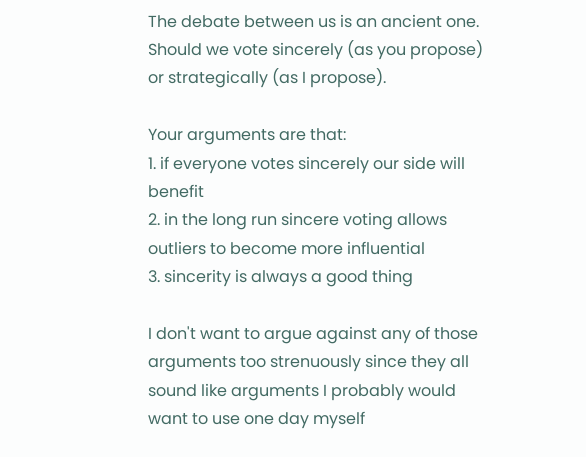The debate between us is an ancient one. Should we vote sincerely (as you propose) or strategically (as I propose).

Your arguments are that:
1. if everyone votes sincerely our side will benefit
2. in the long run sincere voting allows outliers to become more influential
3. sincerity is always a good thing

I don't want to argue against any of those arguments too strenuously since they all sound like arguments I probably would want to use one day myself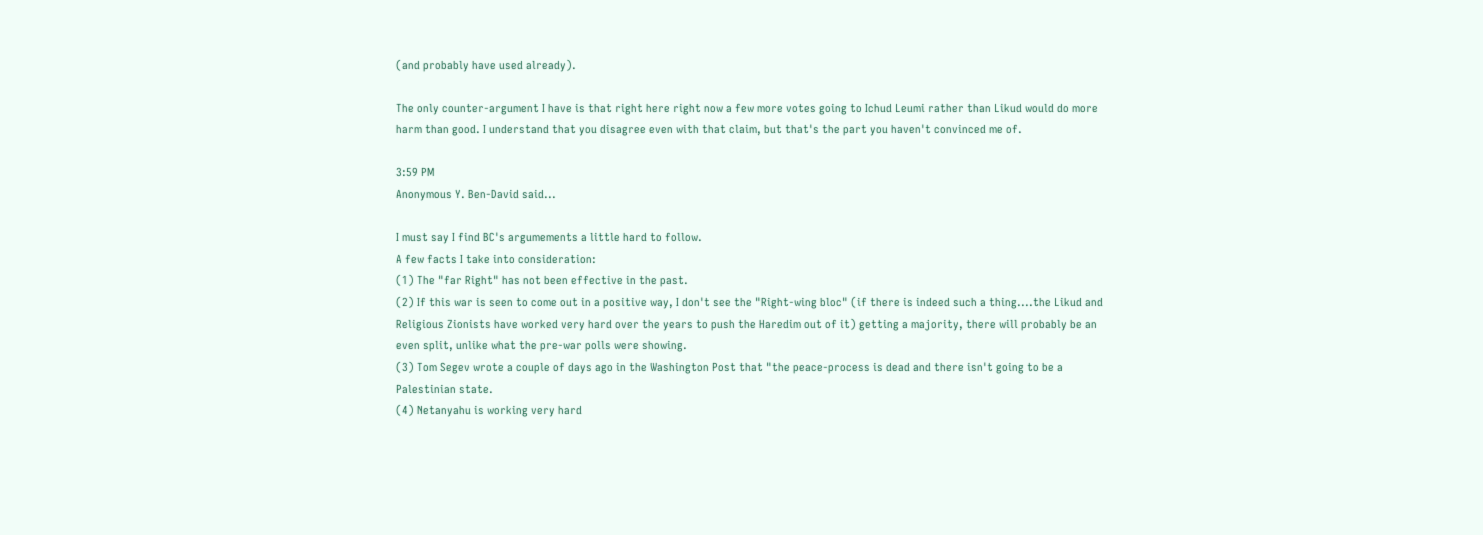(and probably have used already).

The only counter-argument I have is that right here right now a few more votes going to Ichud Leumi rather than Likud would do more harm than good. I understand that you disagree even with that claim, but that's the part you haven't convinced me of.

3:59 PM
Anonymous Y. Ben-David said...

I must say I find BC's argumements a little hard to follow.
A few facts I take into consideration:
(1) The "far Right" has not been effective in the past.
(2) If this war is seen to come out in a positive way, I don't see the "Right-wing bloc" (if there is indeed such a thing....the Likud and Religious Zionists have worked very hard over the years to push the Haredim out of it) getting a majority, there will probably be an even split, unlike what the pre-war polls were showing.
(3) Tom Segev wrote a couple of days ago in the Washington Post that "the peace-process is dead and there isn't going to be a Palestinian state.
(4) Netanyahu is working very hard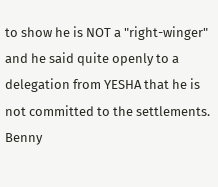to show he is NOT a "right-winger" and he said quite openly to a delegation from YESHA that he is not committed to the settlements. Benny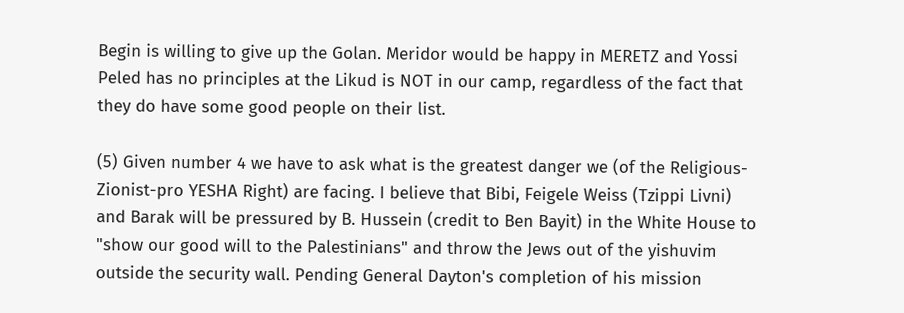Begin is willing to give up the Golan. Meridor would be happy in MERETZ and Yossi Peled has no principles at the Likud is NOT in our camp, regardless of the fact that they do have some good people on their list.

(5) Given number 4 we have to ask what is the greatest danger we (of the Religious-Zionist-pro YESHA Right) are facing. I believe that Bibi, Feigele Weiss (Tzippi Livni) and Barak will be pressured by B. Hussein (credit to Ben Bayit) in the White House to "show our good will to the Palestinians" and throw the Jews out of the yishuvim outside the security wall. Pending General Dayton's completion of his mission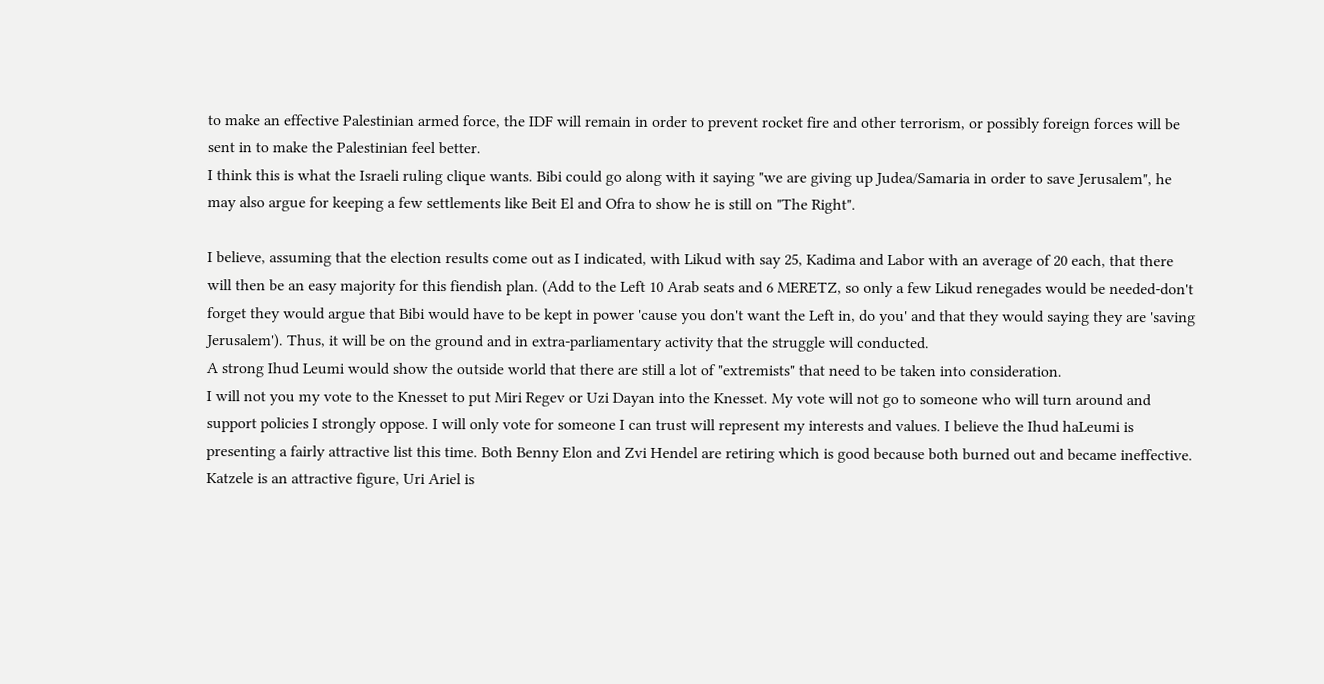to make an effective Palestinian armed force, the IDF will remain in order to prevent rocket fire and other terrorism, or possibly foreign forces will be sent in to make the Palestinian feel better.
I think this is what the Israeli ruling clique wants. Bibi could go along with it saying "we are giving up Judea/Samaria in order to save Jerusalem", he may also argue for keeping a few settlements like Beit El and Ofra to show he is still on "The Right".

I believe, assuming that the election results come out as I indicated, with Likud with say 25, Kadima and Labor with an average of 20 each, that there will then be an easy majority for this fiendish plan. (Add to the Left 10 Arab seats and 6 MERETZ, so only a few Likud renegades would be needed-don't forget they would argue that Bibi would have to be kept in power 'cause you don't want the Left in, do you' and that they would saying they are 'saving Jerusalem'). Thus, it will be on the ground and in extra-parliamentary activity that the struggle will conducted.
A strong Ihud Leumi would show the outside world that there are still a lot of "extremists" that need to be taken into consideration.
I will not you my vote to the Knesset to put Miri Regev or Uzi Dayan into the Knesset. My vote will not go to someone who will turn around and support policies I strongly oppose. I will only vote for someone I can trust will represent my interests and values. I believe the Ihud haLeumi is presenting a fairly attractive list this time. Both Benny Elon and Zvi Hendel are retiring which is good because both burned out and became ineffective. Katzele is an attractive figure, Uri Ariel is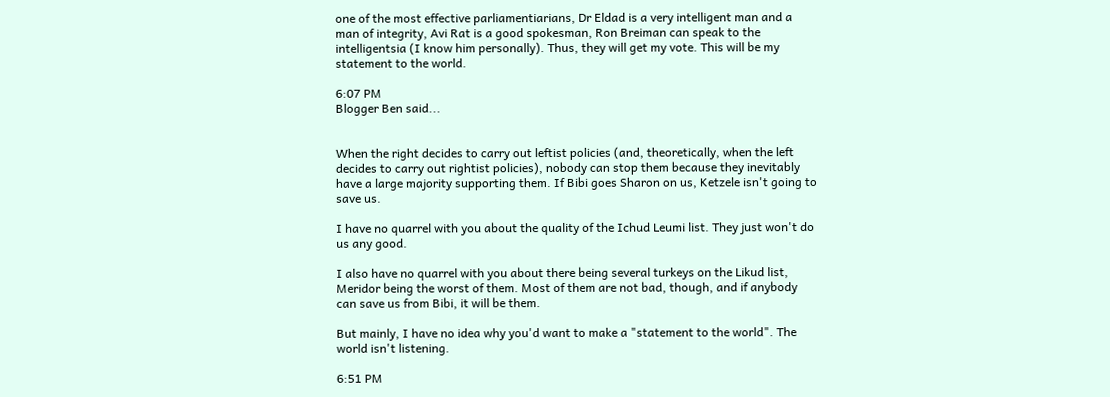one of the most effective parliamentiarians, Dr Eldad is a very intelligent man and a man of integrity, Avi Rat is a good spokesman, Ron Breiman can speak to the intelligentsia (I know him personally). Thus, they will get my vote. This will be my statement to the world.

6:07 PM
Blogger Ben said...


When the right decides to carry out leftist policies (and, theoretically, when the left decides to carry out rightist policies), nobody can stop them because they inevitably have a large majority supporting them. If Bibi goes Sharon on us, Ketzele isn't going to save us.

I have no quarrel with you about the quality of the Ichud Leumi list. They just won't do us any good.

I also have no quarrel with you about there being several turkeys on the Likud list, Meridor being the worst of them. Most of them are not bad, though, and if anybody can save us from Bibi, it will be them.

But mainly, I have no idea why you'd want to make a "statement to the world". The world isn't listening.

6:51 PM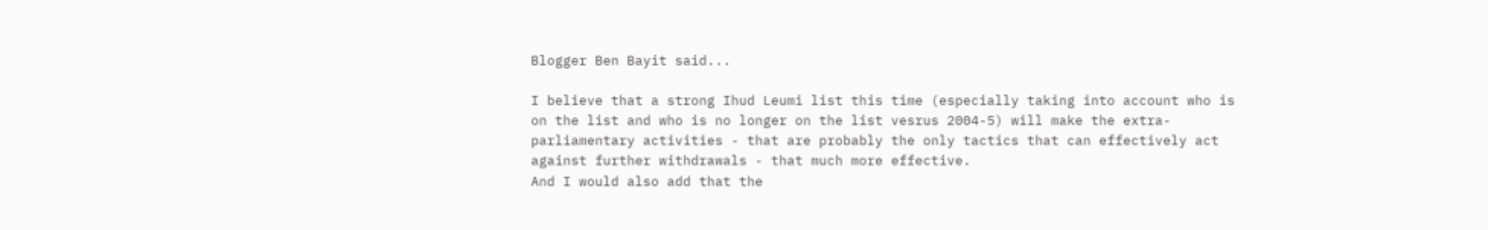Blogger Ben Bayit said...

I believe that a strong Ihud Leumi list this time (especially taking into account who is on the list and who is no longer on the list vesrus 2004-5) will make the extra-parliamentary activities - that are probably the only tactics that can effectively act against further withdrawals - that much more effective.
And I would also add that the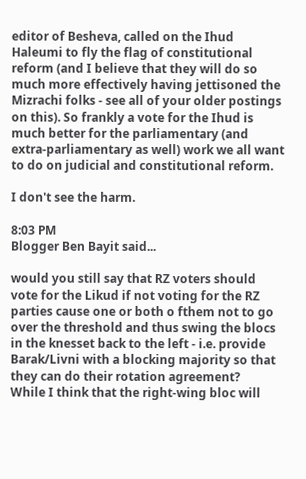editor of Besheva, called on the Ihud Haleumi to fly the flag of constitutional reform (and I believe that they will do so much more effectively having jettisoned the Mizrachi folks - see all of your older postings on this). So frankly a vote for the Ihud is much better for the parliamentary (and extra-parliamentary as well) work we all want to do on judicial and constitutional reform.

I don't see the harm.

8:03 PM
Blogger Ben Bayit said...

would you still say that RZ voters should vote for the Likud if not voting for the RZ parties cause one or both o fthem not to go over the threshold and thus swing the blocs in the knesset back to the left - i.e. provide Barak/Livni with a blocking majority so that they can do their rotation agreement?
While I think that the right-wing bloc will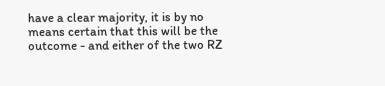have a clear majority, it is by no means certain that this will be the outcome - and either of the two RZ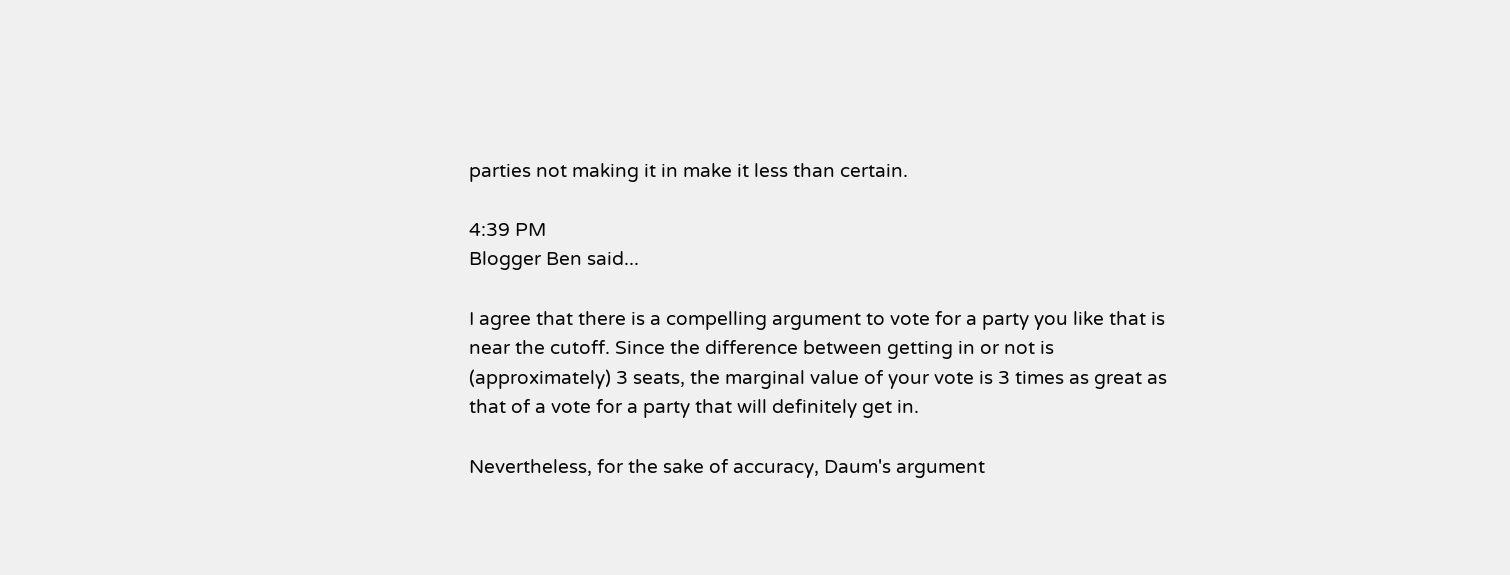parties not making it in make it less than certain.

4:39 PM
Blogger Ben said...

I agree that there is a compelling argument to vote for a party you like that is near the cutoff. Since the difference between getting in or not is (approximately) 3 seats, the marginal value of your vote is 3 times as great as that of a vote for a party that will definitely get in.

Nevertheless, for the sake of accuracy, Daum's argument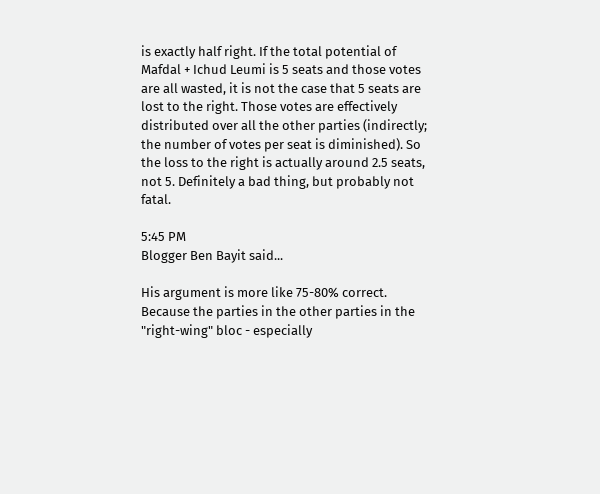is exactly half right. If the total potential of Mafdal + Ichud Leumi is 5 seats and those votes are all wasted, it is not the case that 5 seats are lost to the right. Those votes are effectively distributed over all the other parties (indirectly; the number of votes per seat is diminished). So the loss to the right is actually around 2.5 seats, not 5. Definitely a bad thing, but probably not fatal.

5:45 PM
Blogger Ben Bayit said...

His argument is more like 75-80% correct. Because the parties in the other parties in the "right-wing" bloc - especially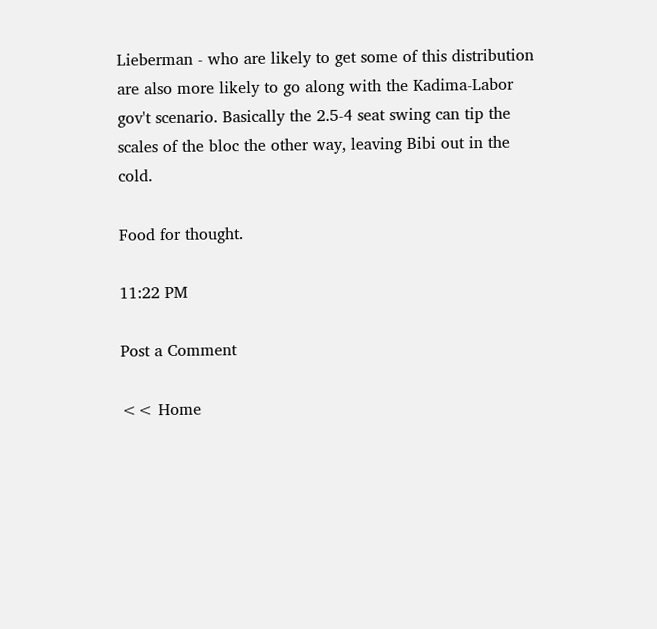Lieberman - who are likely to get some of this distribution are also more likely to go along with the Kadima-Labor gov't scenario. Basically the 2.5-4 seat swing can tip the scales of the bloc the other way, leaving Bibi out in the cold.

Food for thought.

11:22 PM

Post a Comment

<< Home